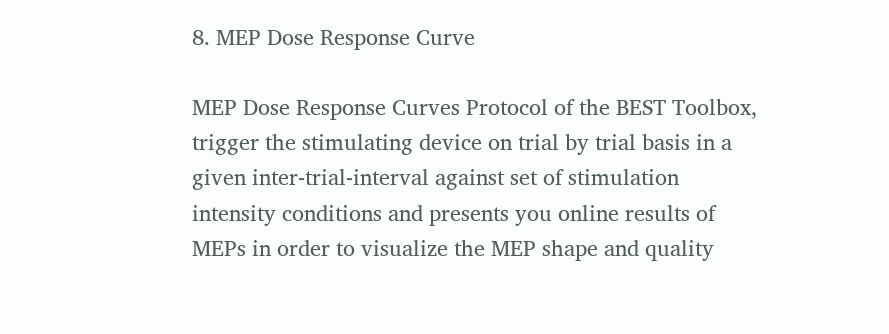8. MEP Dose Response Curve

MEP Dose Response Curves Protocol of the BEST Toolbox, trigger the stimulating device on trial by trial basis in a given inter-trial-interval against set of stimulation intensity conditions and presents you online results of MEPs in order to visualize the MEP shape and quality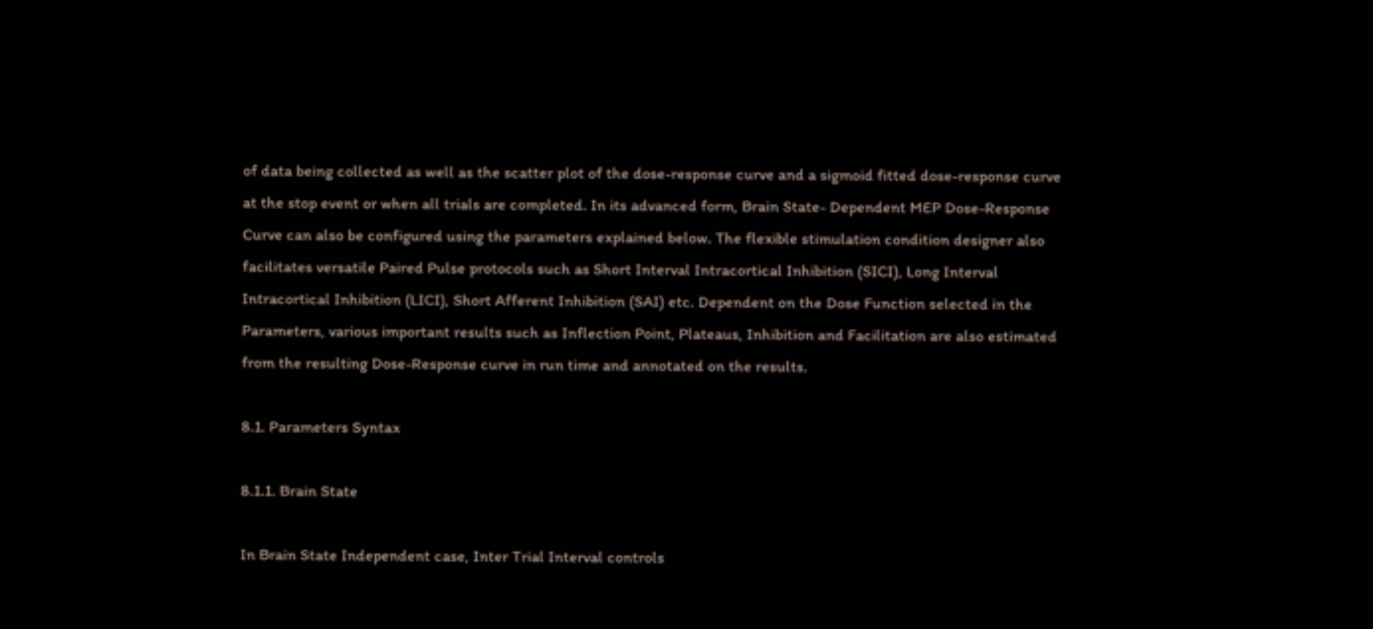of data being collected as well as the scatter plot of the dose-response curve and a sigmoid fitted dose-response curve at the stop event or when all trials are completed. In its advanced form, Brain State- Dependent MEP Dose-Response Curve can also be configured using the parameters explained below. The flexible stimulation condition designer also facilitates versatile Paired Pulse protocols such as Short Interval Intracortical Inhibition (SICI), Long Interval Intracortical Inhibition (LICI), Short Afferent Inhibition (SAI) etc. Dependent on the Dose Function selected in the Parameters, various important results such as Inflection Point, Plateaus, Inhibition and Facilitation are also estimated from the resulting Dose-Response curve in run time and annotated on the results.

8.1. Parameters Syntax

8.1.1. Brain State

In Brain State Independent case, Inter Trial Interval controls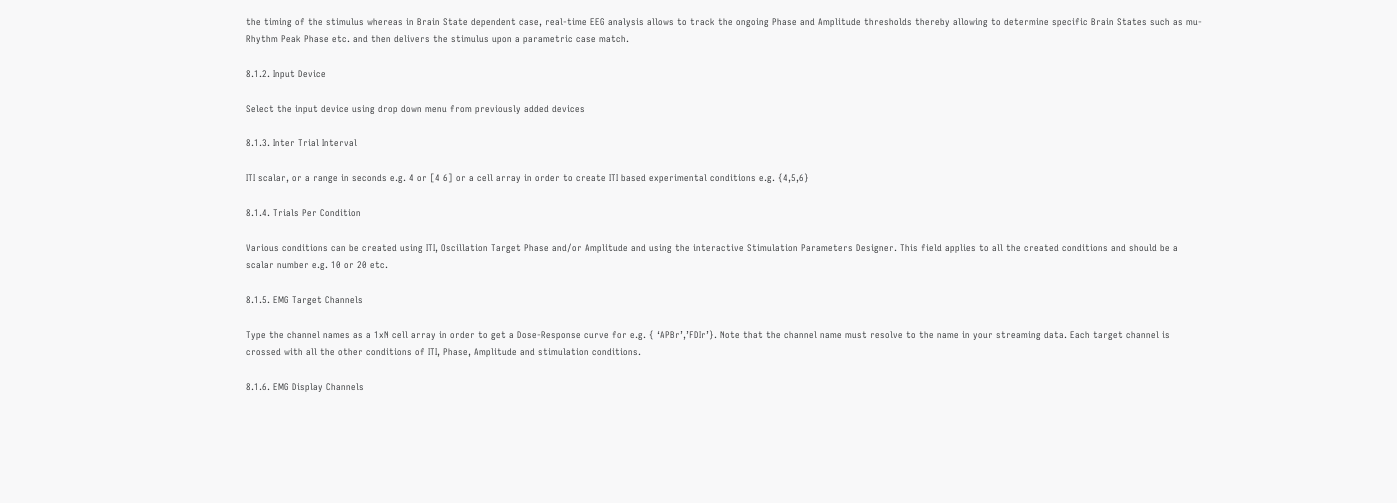the timing of the stimulus whereas in Brain State dependent case, real-time EEG analysis allows to track the ongoing Phase and Amplitude thresholds thereby allowing to determine specific Brain States such as mu-Rhythm Peak Phase etc. and then delivers the stimulus upon a parametric case match.

8.1.2. Input Device

Select the input device using drop down menu from previously added devices

8.1.3. Inter Trial Interval

ITI scalar, or a range in seconds e.g. 4 or [4 6] or a cell array in order to create ITI based experimental conditions e.g. {4,5,6}

8.1.4. Trials Per Condition

Various conditions can be created using ITI, Oscillation Target Phase and/or Amplitude and using the interactive Stimulation Parameters Designer. This field applies to all the created conditions and should be a scalar number e.g. 10 or 20 etc.

8.1.5. EMG Target Channels

Type the channel names as a 1xN cell array in order to get a Dose-Response curve for e.g. { ‘APBr’,’FDIr’}. Note that the channel name must resolve to the name in your streaming data. Each target channel is crossed with all the other conditions of ITI, Phase, Amplitude and stimulation conditions.

8.1.6. EMG Display Channels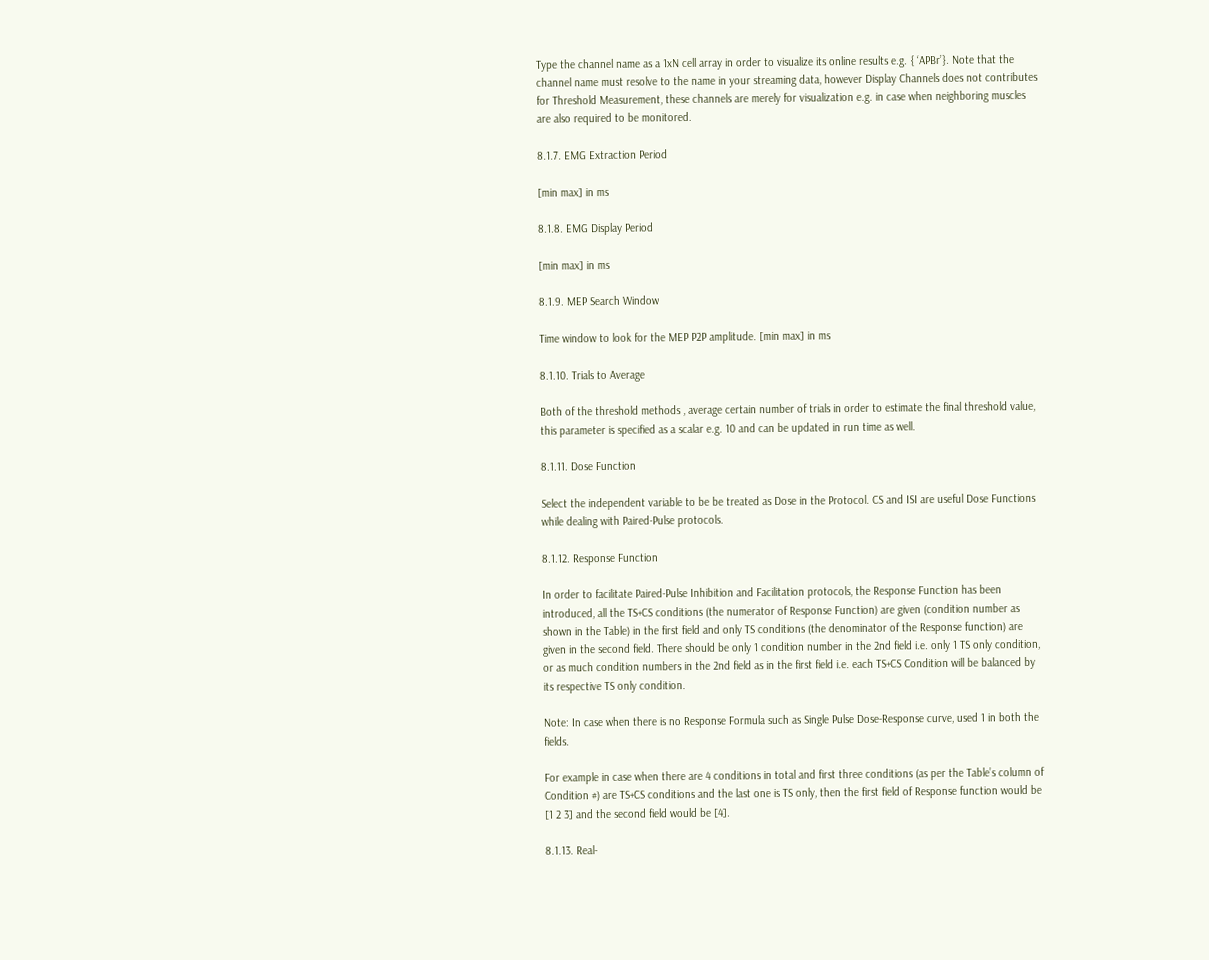Type the channel name as a 1xN cell array in order to visualize its online results e.g. { ‘APBr’}. Note that the channel name must resolve to the name in your streaming data, however Display Channels does not contributes for Threshold Measurement, these channels are merely for visualization e.g. in case when neighboring muscles are also required to be monitored.

8.1.7. EMG Extraction Period

[min max] in ms

8.1.8. EMG Display Period

[min max] in ms

8.1.9. MEP Search Window

Time window to look for the MEP P2P amplitude. [min max] in ms

8.1.10. Trials to Average

Both of the threshold methods , average certain number of trials in order to estimate the final threshold value, this parameter is specified as a scalar e.g. 10 and can be updated in run time as well.

8.1.11. Dose Function

Select the independent variable to be be treated as Dose in the Protocol. CS and ISI are useful Dose Functions while dealing with Paired-Pulse protocols.

8.1.12. Response Function

In order to facilitate Paired-Pulse Inhibition and Facilitation protocols, the Response Function has been introduced, all the TS+CS conditions (the numerator of Response Function) are given (condition number as shown in the Table) in the first field and only TS conditions (the denominator of the Response function) are given in the second field. There should be only 1 condition number in the 2nd field i.e. only 1 TS only condition, or as much condition numbers in the 2nd field as in the first field i.e. each TS+CS Condition will be balanced by its respective TS only condition.

Note: In case when there is no Response Formula such as Single Pulse Dose-Response curve, used 1 in both the fields.

For example in case when there are 4 conditions in total and first three conditions (as per the Table’s column of Condition #) are TS+CS conditions and the last one is TS only, then the first field of Response function would be [1 2 3] and the second field would be [4].

8.1.13. Real-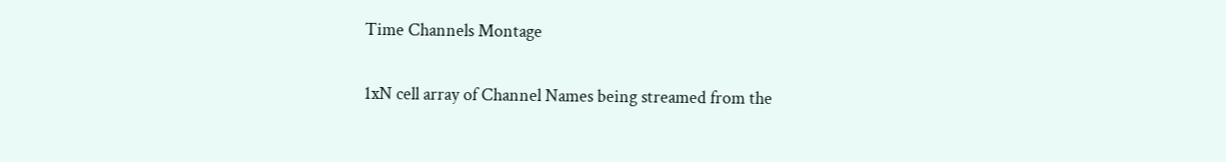Time Channels Montage

1xN cell array of Channel Names being streamed from the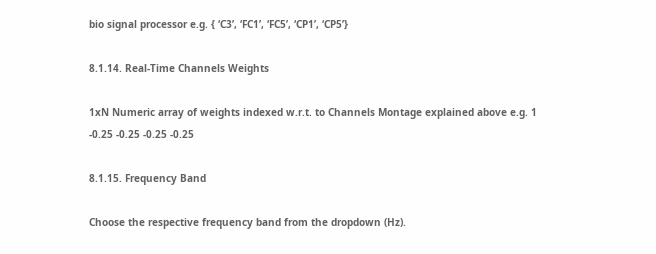bio signal processor e.g. { ‘C3’, ‘FC1’, ‘FC5’, ‘CP1’, ‘CP5’}

8.1.14. Real-Time Channels Weights

1xN Numeric array of weights indexed w.r.t. to Channels Montage explained above e.g. 1 -0.25 -0.25 -0.25 -0.25

8.1.15. Frequency Band

Choose the respective frequency band from the dropdown (Hz).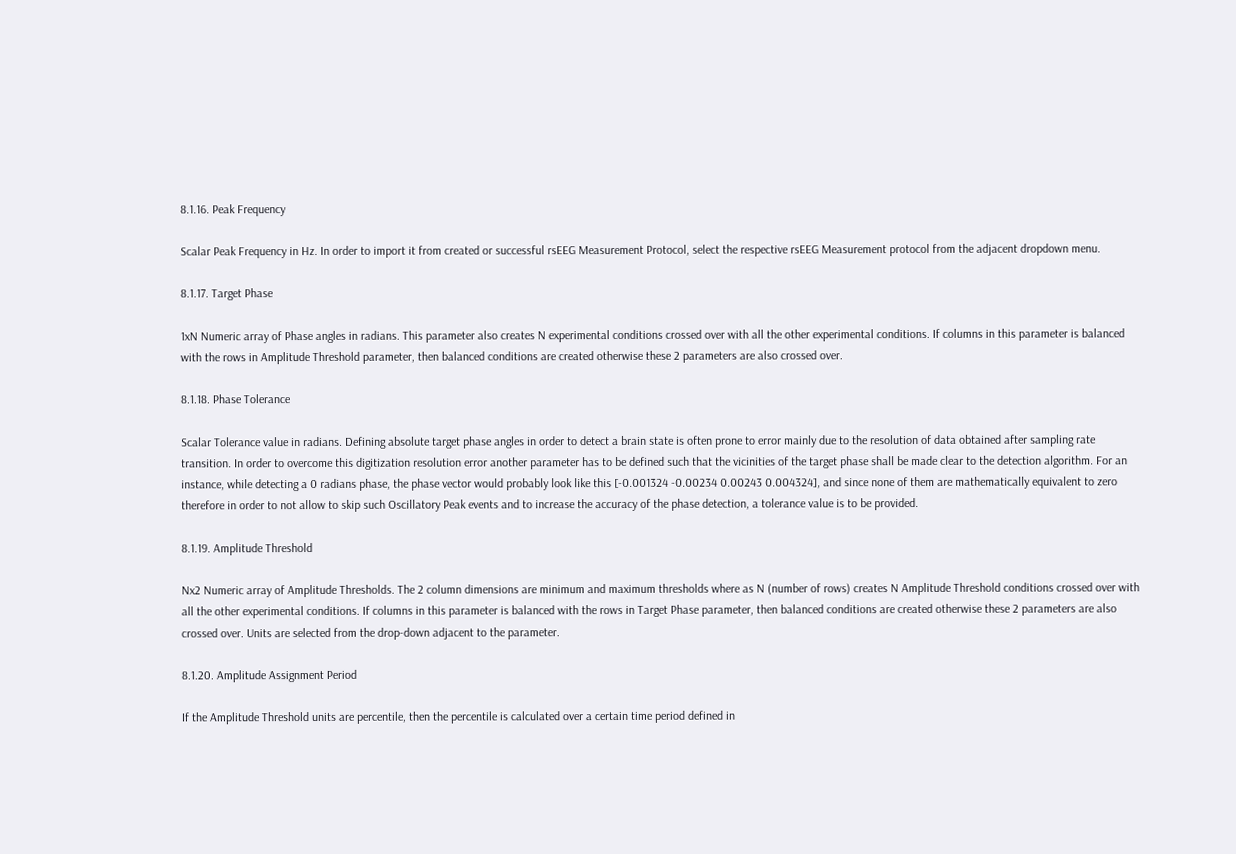8.1.16. Peak Frequency

Scalar Peak Frequency in Hz. In order to import it from created or successful rsEEG Measurement Protocol, select the respective rsEEG Measurement protocol from the adjacent dropdown menu.

8.1.17. Target Phase

1xN Numeric array of Phase angles in radians. This parameter also creates N experimental conditions crossed over with all the other experimental conditions. If columns in this parameter is balanced with the rows in Amplitude Threshold parameter, then balanced conditions are created otherwise these 2 parameters are also crossed over.

8.1.18. Phase Tolerance

Scalar Tolerance value in radians. Defining absolute target phase angles in order to detect a brain state is often prone to error mainly due to the resolution of data obtained after sampling rate transition. In order to overcome this digitization resolution error another parameter has to be defined such that the vicinities of the target phase shall be made clear to the detection algorithm. For an instance, while detecting a 0 radians phase, the phase vector would probably look like this [-0.001324 -0.00234 0.00243 0.004324], and since none of them are mathematically equivalent to zero therefore in order to not allow to skip such Oscillatory Peak events and to increase the accuracy of the phase detection, a tolerance value is to be provided.

8.1.19. Amplitude Threshold

Nx2 Numeric array of Amplitude Thresholds. The 2 column dimensions are minimum and maximum thresholds where as N (number of rows) creates N Amplitude Threshold conditions crossed over with all the other experimental conditions. If columns in this parameter is balanced with the rows in Target Phase parameter, then balanced conditions are created otherwise these 2 parameters are also crossed over. Units are selected from the drop-down adjacent to the parameter.

8.1.20. Amplitude Assignment Period

If the Amplitude Threshold units are percentile, then the percentile is calculated over a certain time period defined in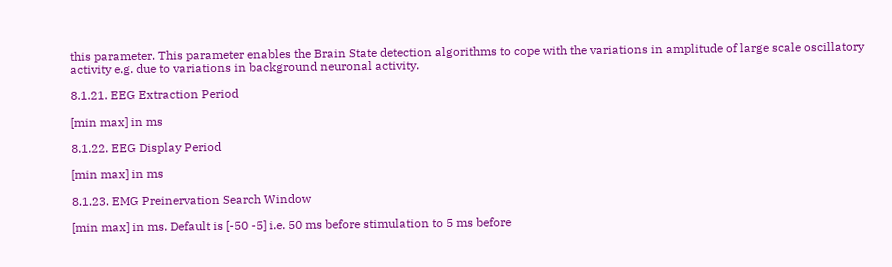this parameter. This parameter enables the Brain State detection algorithms to cope with the variations in amplitude of large scale oscillatory activity e.g. due to variations in background neuronal activity.

8.1.21. EEG Extraction Period

[min max] in ms

8.1.22. EEG Display Period

[min max] in ms

8.1.23. EMG Preinervation Search Window

[min max] in ms. Default is [-50 -5] i.e. 50 ms before stimulation to 5 ms before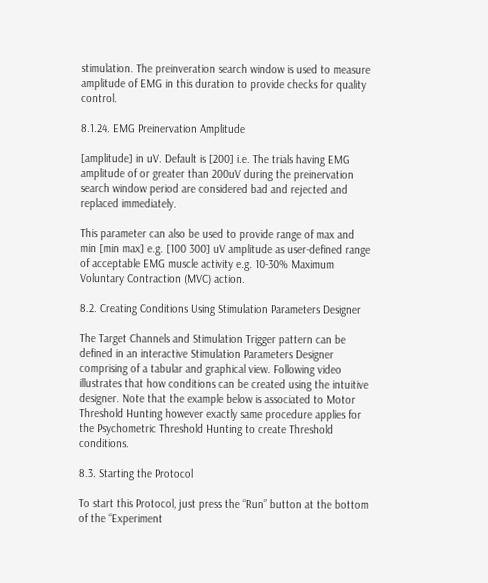stimulation. The preinveration search window is used to measure amplitude of EMG in this duration to provide checks for quality control.

8.1.24. EMG Preinervation Amplitude

[amplitude] in uV. Default is [200] i.e. The trials having EMG amplitude of or greater than 200uV during the preinervation search window period are considered bad and rejected and replaced immediately.

This parameter can also be used to provide range of max and min [min max] e.g. [100 300] uV amplitude as user-defined range of acceptable EMG muscle activity e.g. 10-30% Maximum Voluntary Contraction (MVC) action.

8.2. Creating Conditions Using Stimulation Parameters Designer

The Target Channels and Stimulation Trigger pattern can be defined in an interactive Stimulation Parameters Designer comprising of a tabular and graphical view. Following video illustrates that how conditions can be created using the intuitive designer. Note that the example below is associated to Motor Threshold Hunting however exactly same procedure applies for the Psychometric Threshold Hunting to create Threshold conditions.

8.3. Starting the Protocol

To start this Protocol, just press the “Run” button at the bottom of the “Experiment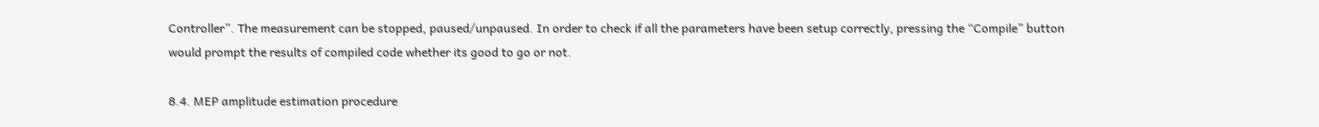Controller”. The measurement can be stopped, paused/unpaused. In order to check if all the parameters have been setup correctly, pressing the “Compile” button would prompt the results of compiled code whether its good to go or not.

8.4. MEP amplitude estimation procedure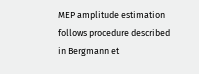MEP amplitude estimation follows procedure described in Bergmann et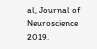al, Journal of Neuroscience 2019.